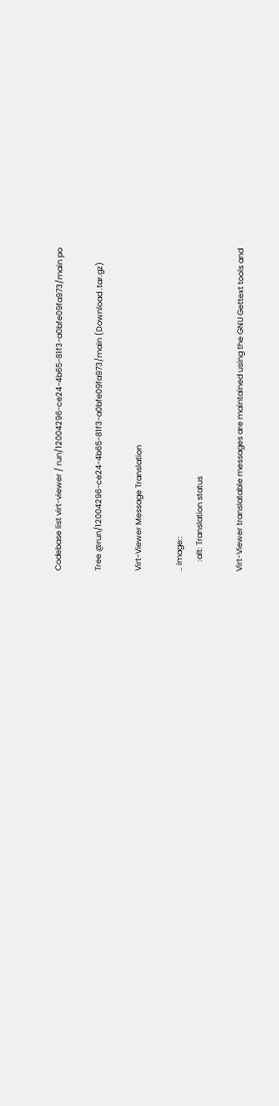Codebase list virt-viewer / run/12004296-ce24-4b65-81f3-a0bfe09fa973/main po

Tree @run/12004296-ce24-4b65-81f3-a0bfe09fa973/main (Download .tar.gz)

Virt-Viewer Message Translation

.. image::
     :alt: Translation status

Virt-Viewer translatable messages are maintained using the GNU Gettext tools and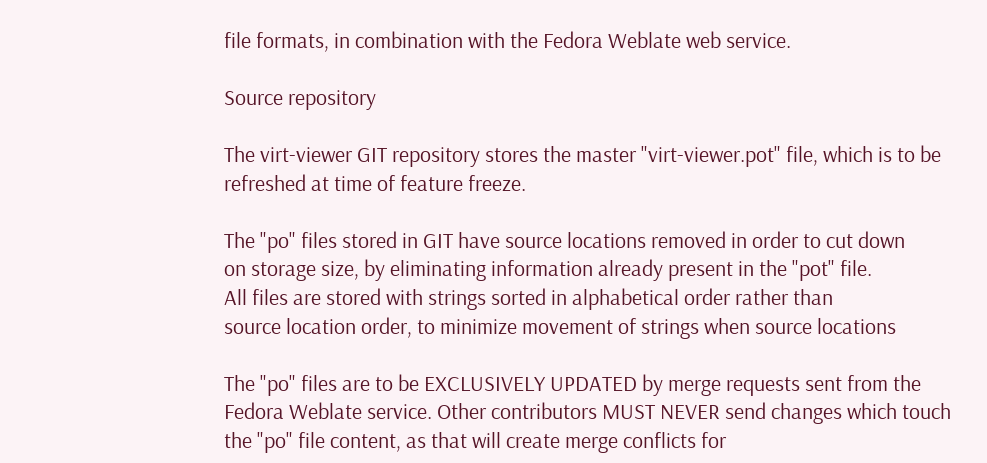file formats, in combination with the Fedora Weblate web service.

Source repository

The virt-viewer GIT repository stores the master "virt-viewer.pot" file, which is to be
refreshed at time of feature freeze.

The "po" files stored in GIT have source locations removed in order to cut down
on storage size, by eliminating information already present in the "pot" file.
All files are stored with strings sorted in alphabetical order rather than
source location order, to minimize movement of strings when source locations

The "po" files are to be EXCLUSIVELY UPDATED by merge requests sent from the
Fedora Weblate service. Other contributors MUST NEVER send changes which touch
the "po" file content, as that will create merge conflicts for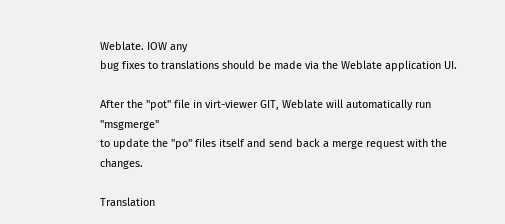Weblate. IOW any
bug fixes to translations should be made via the Weblate application UI.

After the "pot" file in virt-viewer GIT, Weblate will automatically run "msgmerge"
to update the "po" files itself and send back a merge request with the changes.

Translation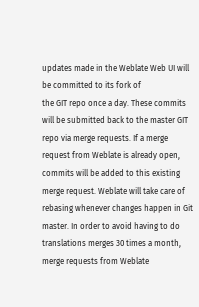updates made in the Weblate Web UI will be committed to its fork of
the GIT repo once a day. These commits will be submitted back to the master GIT
repo via merge requests. If a merge request from Weblate is already open,
commits will be added to this existing merge request. Weblate will take care of
rebasing whenever changes happen in Git master. In order to avoid having to do
translations merges 30 times a month, merge requests from Weblate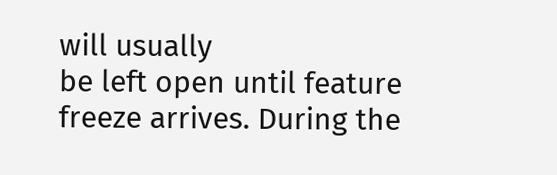will usually
be left open until feature freeze arrives. During the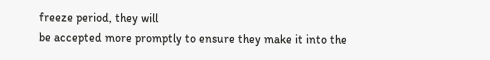freeze period, they will
be accepted more promptly to ensure they make it into the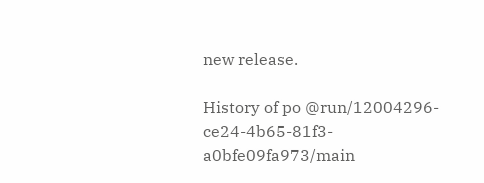new release.

History of po @run/12004296-ce24-4b65-81f3-a0bfe09fa973/main